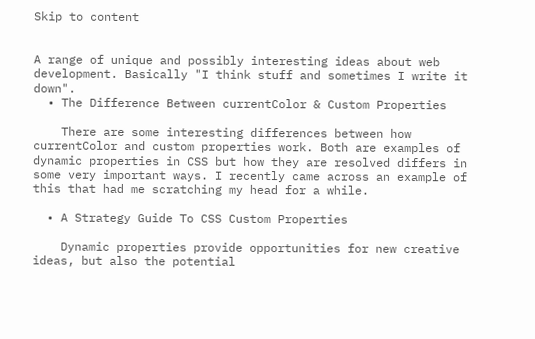Skip to content


A range of unique and possibly interesting ideas about web development. Basically "I think stuff and sometimes I write it down".
  • The Difference Between currentColor & Custom Properties

    There are some interesting differences between how currentColor and custom properties work. Both are examples of dynamic properties in CSS but how they are resolved differs in some very important ways. I recently came across an example of this that had me scratching my head for a while.

  • A Strategy Guide To CSS Custom Properties

    Dynamic properties provide opportunities for new creative ideas, but also the potential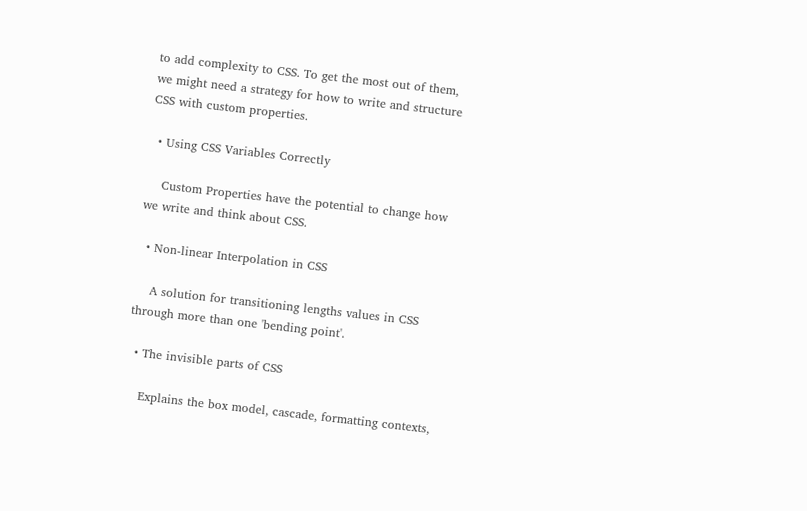to add complexity to CSS. To get the most out of them, we might need a strategy for how to write and structure CSS with custom properties.

  • Using CSS Variables Correctly

    Custom Properties have the potential to change how we write and think about CSS.

  • Non-linear Interpolation in CSS

    A solution for transitioning lengths values in CSS through more than one 'bending point'.

  • The invisible parts of CSS

    Explains the box model, cascade, formatting contexts,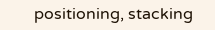positioning, stacking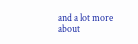and a lot more about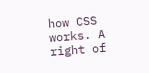how CSS works. A right of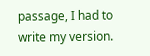passage, I had to write my version.